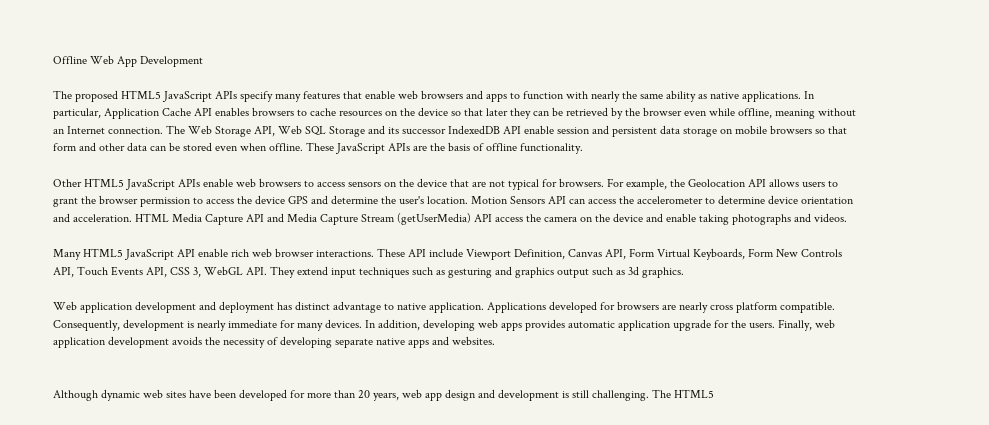Offline Web App Development

The proposed HTML5 JavaScript APIs specify many features that enable web browsers and apps to function with nearly the same ability as native applications. In particular, Application Cache API enables browsers to cache resources on the device so that later they can be retrieved by the browser even while offline, meaning without an Internet connection. The Web Storage API, Web SQL Storage and its successor IndexedDB API enable session and persistent data storage on mobile browsers so that form and other data can be stored even when offline. These JavaScript APIs are the basis of offline functionality.

Other HTML5 JavaScript APIs enable web browsers to access sensors on the device that are not typical for browsers. For example, the Geolocation API allows users to grant the browser permission to access the device GPS and determine the user's location. Motion Sensors API can access the accelerometer to determine device orientation and acceleration. HTML Media Capture API and Media Capture Stream (getUserMedia) API access the camera on the device and enable taking photographs and videos.

Many HTML5 JavaScript API enable rich web browser interactions. These API include Viewport Definition, Canvas API, Form Virtual Keyboards, Form New Controls API, Touch Events API, CSS 3, WebGL API. They extend input techniques such as gesturing and graphics output such as 3d graphics.

Web application development and deployment has distinct advantage to native application. Applications developed for browsers are nearly cross platform compatible. Consequently, development is nearly immediate for many devices. In addition, developing web apps provides automatic application upgrade for the users. Finally, web application development avoids the necessity of developing separate native apps and websites.


Although dynamic web sites have been developed for more than 20 years, web app design and development is still challenging. The HTML5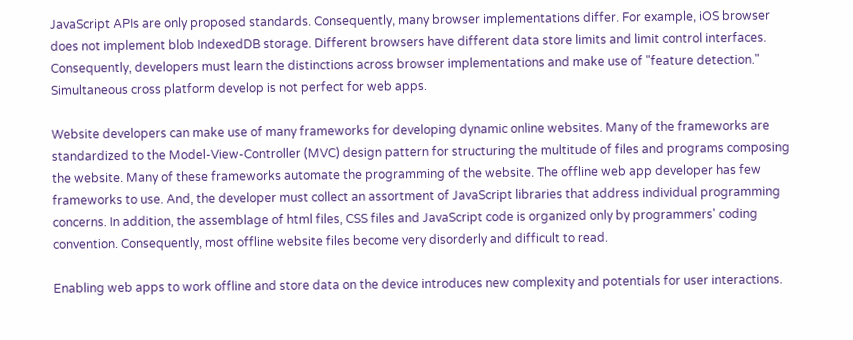JavaScript APIs are only proposed standards. Consequently, many browser implementations differ. For example, iOS browser does not implement blob IndexedDB storage. Different browsers have different data store limits and limit control interfaces. Consequently, developers must learn the distinctions across browser implementations and make use of "feature detection." Simultaneous cross platform develop is not perfect for web apps.

Website developers can make use of many frameworks for developing dynamic online websites. Many of the frameworks are standardized to the Model-View-Controller (MVC) design pattern for structuring the multitude of files and programs composing the website. Many of these frameworks automate the programming of the website. The offline web app developer has few frameworks to use. And, the developer must collect an assortment of JavaScript libraries that address individual programming concerns. In addition, the assemblage of html files, CSS files and JavaScript code is organized only by programmers' coding convention. Consequently, most offline website files become very disorderly and difficult to read.

Enabling web apps to work offline and store data on the device introduces new complexity and potentials for user interactions.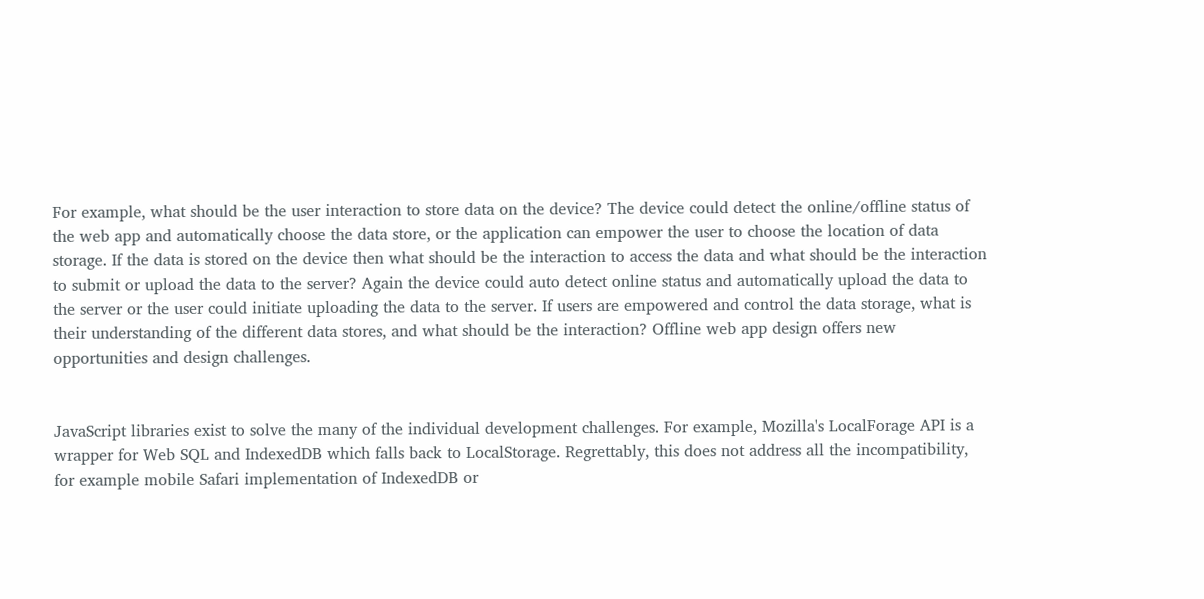For example, what should be the user interaction to store data on the device? The device could detect the online/offline status of the web app and automatically choose the data store, or the application can empower the user to choose the location of data storage. If the data is stored on the device then what should be the interaction to access the data and what should be the interaction to submit or upload the data to the server? Again the device could auto detect online status and automatically upload the data to the server or the user could initiate uploading the data to the server. If users are empowered and control the data storage, what is their understanding of the different data stores, and what should be the interaction? Offline web app design offers new opportunities and design challenges.


JavaScript libraries exist to solve the many of the individual development challenges. For example, Mozilla's LocalForage API is a wrapper for Web SQL and IndexedDB which falls back to LocalStorage. Regrettably, this does not address all the incompatibility, for example mobile Safari implementation of IndexedDB or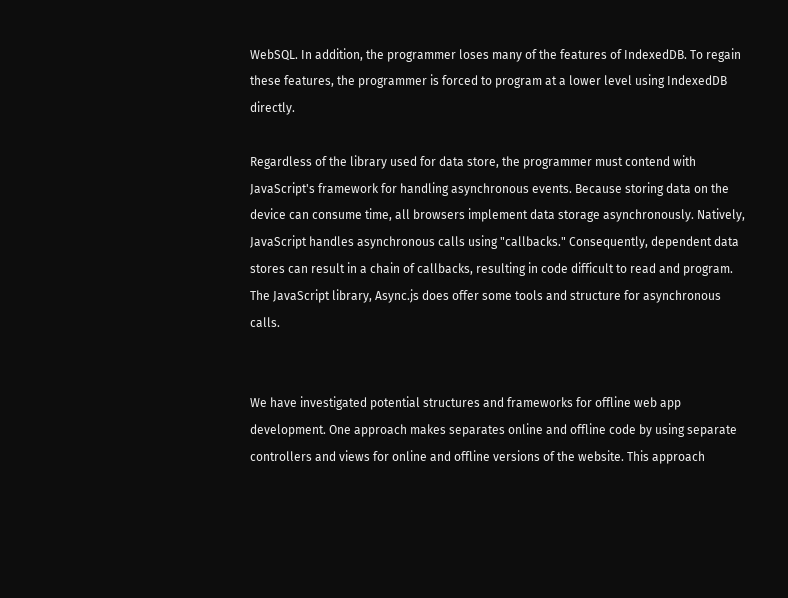WebSQL. In addition, the programmer loses many of the features of IndexedDB. To regain these features, the programmer is forced to program at a lower level using IndexedDB directly.

Regardless of the library used for data store, the programmer must contend with JavaScript's framework for handling asynchronous events. Because storing data on the device can consume time, all browsers implement data storage asynchronously. Natively, JavaScript handles asynchronous calls using "callbacks." Consequently, dependent data stores can result in a chain of callbacks, resulting in code difficult to read and program. The JavaScript library, Async.js does offer some tools and structure for asynchronous calls.


We have investigated potential structures and frameworks for offline web app development. One approach makes separates online and offline code by using separate controllers and views for online and offline versions of the website. This approach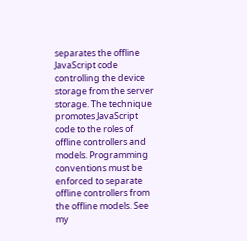separates the offline JavaScript code controlling the device storage from the server storage. The technique promotes JavaScript code to the roles of offline controllers and models. Programming conventions must be enforced to separate offline controllers from the offline models. See my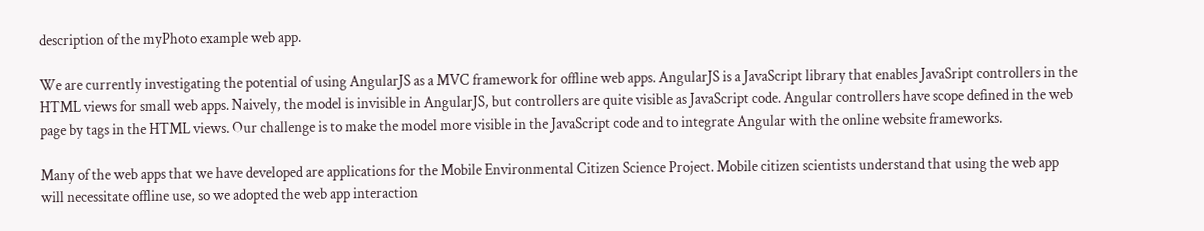description of the myPhoto example web app.

We are currently investigating the potential of using AngularJS as a MVC framework for offline web apps. AngularJS is a JavaScript library that enables JavaSript controllers in the HTML views for small web apps. Naively, the model is invisible in AngularJS, but controllers are quite visible as JavaScript code. Angular controllers have scope defined in the web page by tags in the HTML views. Our challenge is to make the model more visible in the JavaScript code and to integrate Angular with the online website frameworks.

Many of the web apps that we have developed are applications for the Mobile Environmental Citizen Science Project. Mobile citizen scientists understand that using the web app will necessitate offline use, so we adopted the web app interaction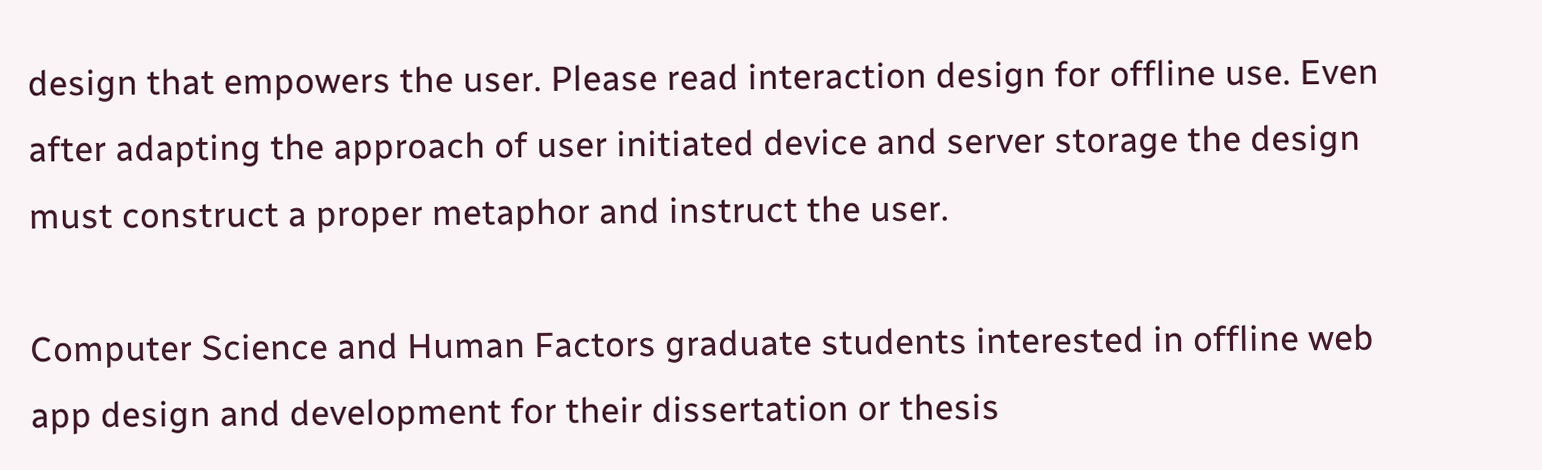design that empowers the user. Please read interaction design for offline use. Even after adapting the approach of user initiated device and server storage the design must construct a proper metaphor and instruct the user.

Computer Science and Human Factors graduate students interested in offline web app design and development for their dissertation or thesis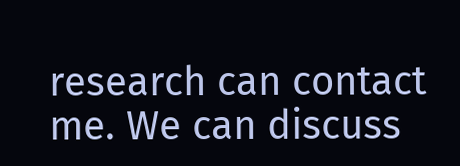research can contact me. We can discuss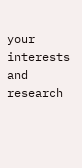your interests and research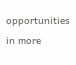opportunities in more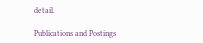detail.

Publications and Postings